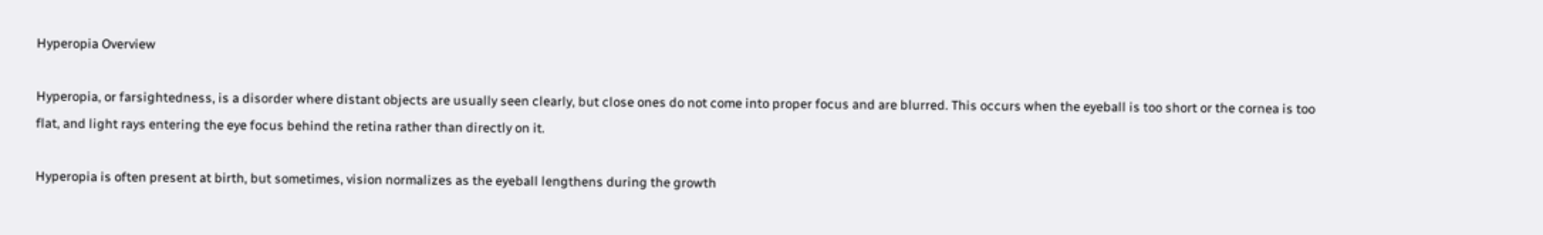Hyperopia Overview

Hyperopia, or farsightedness, is a disorder where distant objects are usually seen clearly, but close ones do not come into proper focus and are blurred. This occurs when the eyeball is too short or the cornea is too flat, and light rays entering the eye focus behind the retina rather than directly on it.

Hyperopia is often present at birth, but sometimes, vision normalizes as the eyeball lengthens during the growth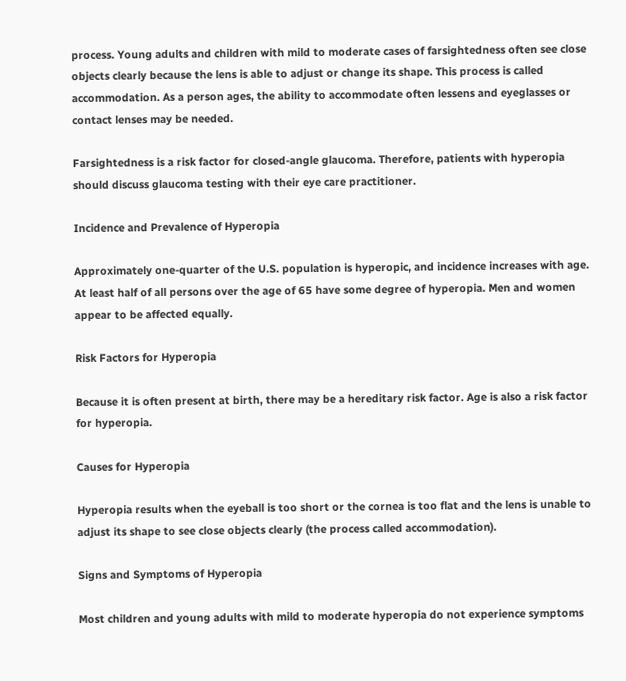process. Young adults and children with mild to moderate cases of farsightedness often see close objects clearly because the lens is able to adjust or change its shape. This process is called accommodation. As a person ages, the ability to accommodate often lessens and eyeglasses or contact lenses may be needed.

Farsightedness is a risk factor for closed-angle glaucoma. Therefore, patients with hyperopia should discuss glaucoma testing with their eye care practitioner.

Incidence and Prevalence of Hyperopia

Approximately one-quarter of the U.S. population is hyperopic, and incidence increases with age. At least half of all persons over the age of 65 have some degree of hyperopia. Men and women appear to be affected equally.

Risk Factors for Hyperopia

Because it is often present at birth, there may be a hereditary risk factor. Age is also a risk factor for hyperopia.

Causes for Hyperopia

Hyperopia results when the eyeball is too short or the cornea is too flat and the lens is unable to adjust its shape to see close objects clearly (the process called accommodation).

Signs and Symptoms of Hyperopia

Most children and young adults with mild to moderate hyperopia do not experience symptoms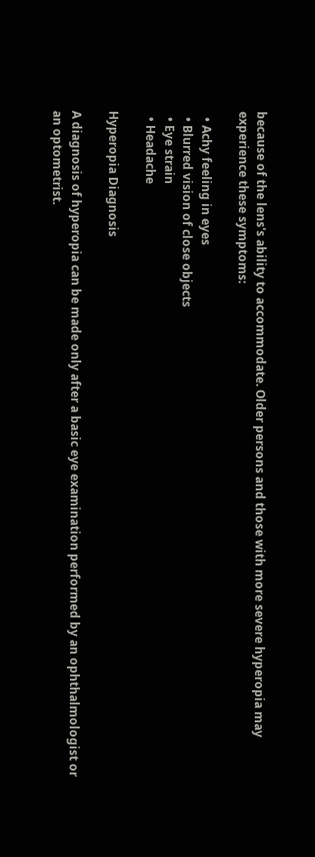because of the lens's ability to accommodate. Older persons and those with more severe hyperopia may experience these symptoms:

  • Achy feeling in eyes
  • Blurred vision of close objects
  • Eye strain
  • Headache

Hyperopia Diagnosis

A diagnosis of hyperopia can be made only after a basic eye examination performed by an ophthalmologist or an optometrist.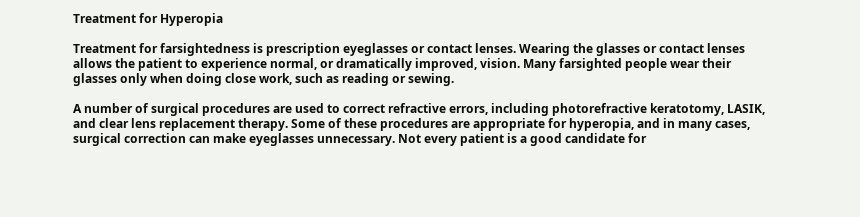Treatment for Hyperopia

Treatment for farsightedness is prescription eyeglasses or contact lenses. Wearing the glasses or contact lenses allows the patient to experience normal, or dramatically improved, vision. Many farsighted people wear their glasses only when doing close work, such as reading or sewing.

A number of surgical procedures are used to correct refractive errors, including photorefractive keratotomy, LASIK, and clear lens replacement therapy. Some of these procedures are appropriate for hyperopia, and in many cases, surgical correction can make eyeglasses unnecessary. Not every patient is a good candidate for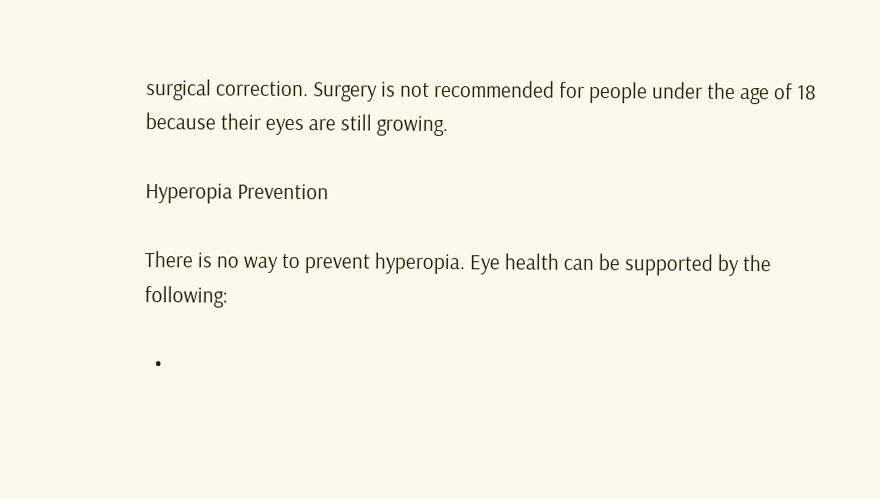surgical correction. Surgery is not recommended for people under the age of 18 because their eyes are still growing.

Hyperopia Prevention

There is no way to prevent hyperopia. Eye health can be supported by the following:

  •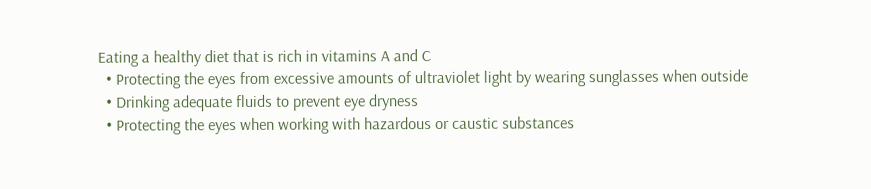Eating a healthy diet that is rich in vitamins A and C
  • Protecting the eyes from excessive amounts of ultraviolet light by wearing sunglasses when outside
  • Drinking adequate fluids to prevent eye dryness
  • Protecting the eyes when working with hazardous or caustic substances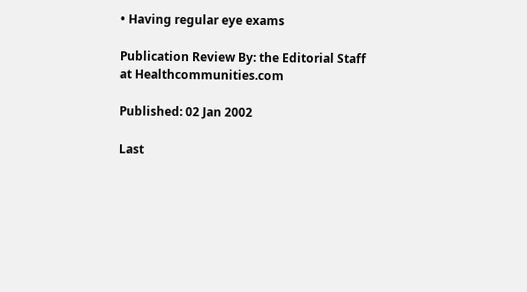• Having regular eye exams

Publication Review By: the Editorial Staff at Healthcommunities.com

Published: 02 Jan 2002

Last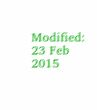Modified: 23 Feb 2015